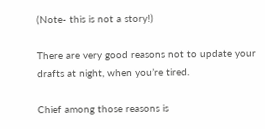(Note- this is not a story!)

There are very good reasons not to update your drafts at night, when you’re tired.

Chief among those reasons is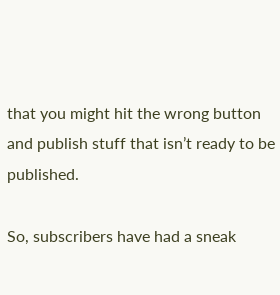that you might hit the wrong button and publish stuff that isn’t ready to be published.

So, subscribers have had a sneak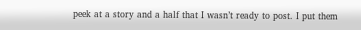peek at a story and a half that I wasn’t ready to post. I put them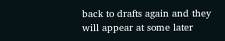back to drafts again and they will appear at some later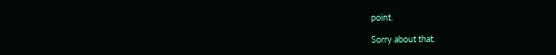point.

Sorry about that.